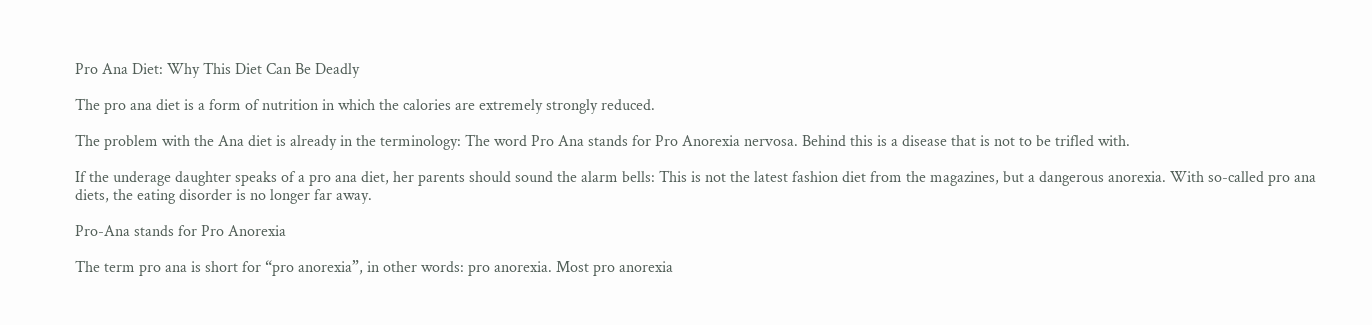Pro Ana Diet: Why This Diet Can Be Deadly

The pro ana diet is a form of nutrition in which the calories are extremely strongly reduced.

The problem with the Ana diet is already in the terminology: The word Pro Ana stands for Pro Anorexia nervosa. Behind this is a disease that is not to be trifled with.

If the underage daughter speaks of a pro ana diet, her parents should sound the alarm bells: This is not the latest fashion diet from the magazines, but a dangerous anorexia. With so-called pro ana diets, the eating disorder is no longer far away.

Pro-Ana stands for Pro Anorexia

The term pro ana is short for “pro anorexia”, in other words: pro anorexia. Most pro anorexia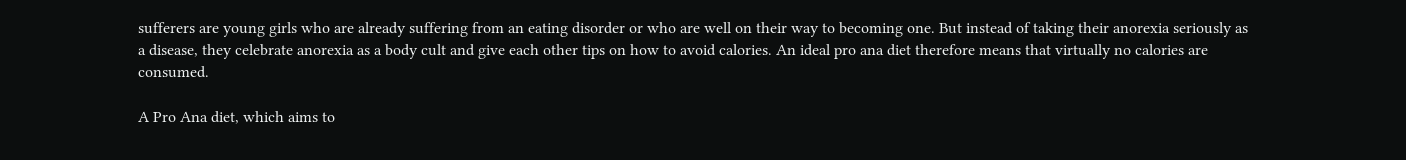sufferers are young girls who are already suffering from an eating disorder or who are well on their way to becoming one. But instead of taking their anorexia seriously as a disease, they celebrate anorexia as a body cult and give each other tips on how to avoid calories. An ideal pro ana diet therefore means that virtually no calories are consumed.

A Pro Ana diet, which aims to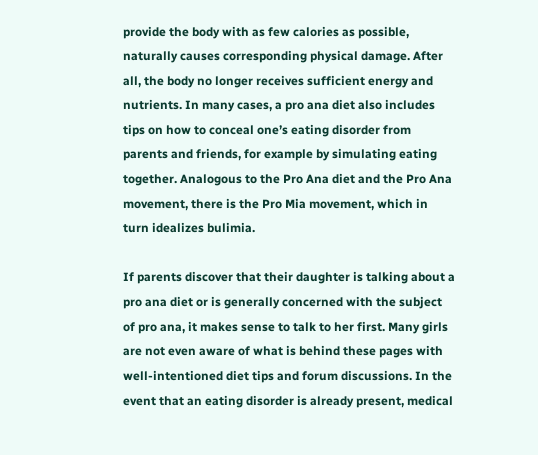provide the body with as few calories as possible, naturally causes corresponding physical damage. After all, the body no longer receives sufficient energy and nutrients. In many cases, a pro ana diet also includes tips on how to conceal one’s eating disorder from parents and friends, for example by simulating eating together. Analogous to the Pro Ana diet and the Pro Ana movement, there is the Pro Mia movement, which in turn idealizes bulimia.

If parents discover that their daughter is talking about a pro ana diet or is generally concerned with the subject of pro ana, it makes sense to talk to her first. Many girls are not even aware of what is behind these pages with well-intentioned diet tips and forum discussions. In the event that an eating disorder is already present, medical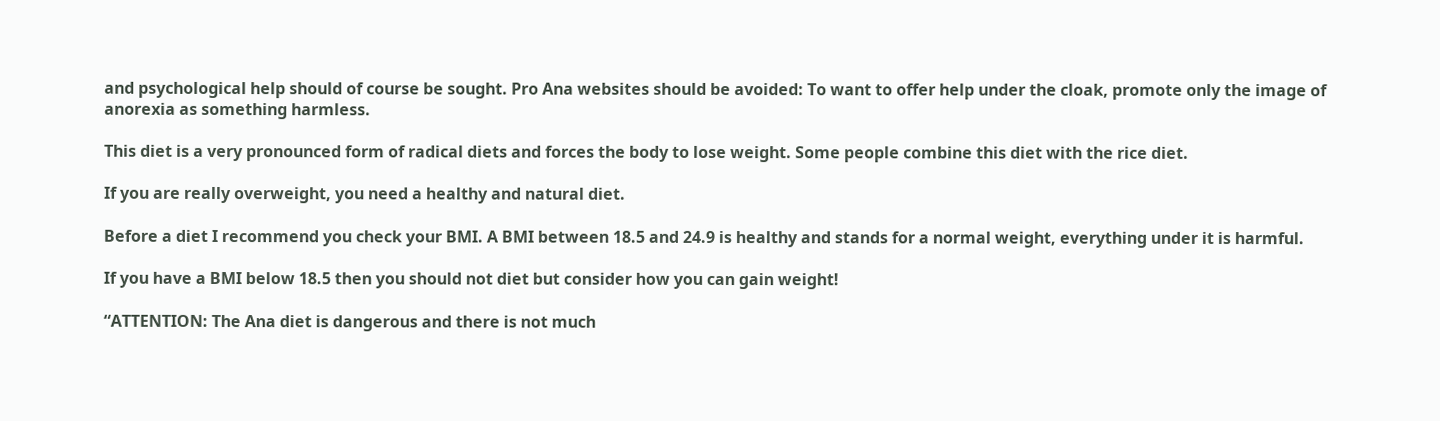and psychological help should of course be sought. Pro Ana websites should be avoided: To want to offer help under the cloak, promote only the image of anorexia as something harmless.

This diet is a very pronounced form of radical diets and forces the body to lose weight. Some people combine this diet with the rice diet.

If you are really overweight, you need a healthy and natural diet.

Before a diet I recommend you check your BMI. A BMI between 18.5 and 24.9 is healthy and stands for a normal weight, everything under it is harmful.

If you have a BMI below 18.5 then you should not diet but consider how you can gain weight!

“ATTENTION: The Ana diet is dangerous and there is not much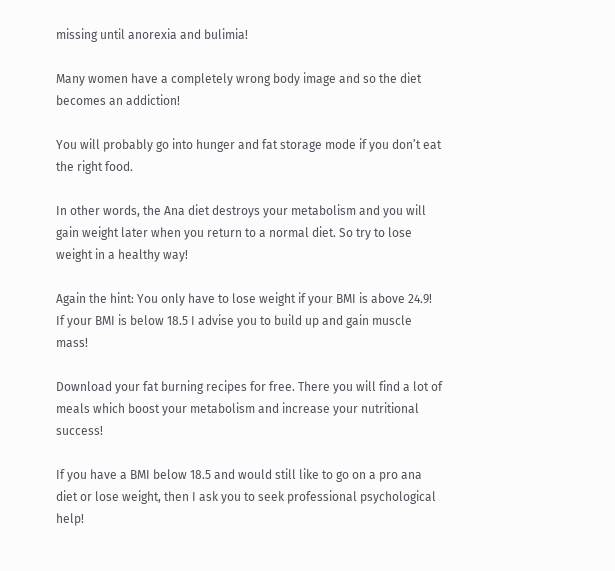missing until anorexia and bulimia!

Many women have a completely wrong body image and so the diet becomes an addiction!

You will probably go into hunger and fat storage mode if you don’t eat the right food.

In other words, the Ana diet destroys your metabolism and you will gain weight later when you return to a normal diet. So try to lose weight in a healthy way!

Again the hint: You only have to lose weight if your BMI is above 24.9! If your BMI is below 18.5 I advise you to build up and gain muscle mass!

Download your fat burning recipes for free. There you will find a lot of meals which boost your metabolism and increase your nutritional success!

If you have a BMI below 18.5 and would still like to go on a pro ana diet or lose weight, then I ask you to seek professional psychological help!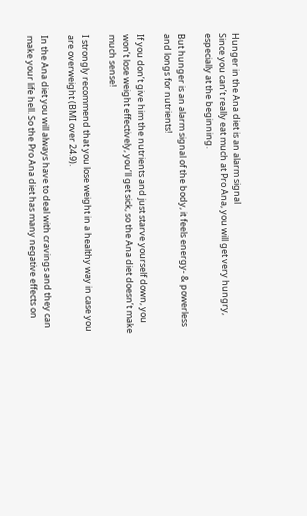Hunger in the Ana diet is an alarm signal
Since you can’t really eat much at Pro Ana, you will get very hungry, especially at the beginning.

But hunger is an alarm signal of the body, it feels energy- & powerless and longs for nutrients!

If you don’t give him the nutrients and just starve yourself down, you won’t lose weight effectively, you’ll get sick, so the Ana diet doesn’t make much sense!

I strongly recommend that you lose weight in a healthy way in case you are overweight (BMI over 24.9).

In the Ana diet you will always have to deal with cravings and they can make your life hell. So the Pro Ana diet has many negative effects on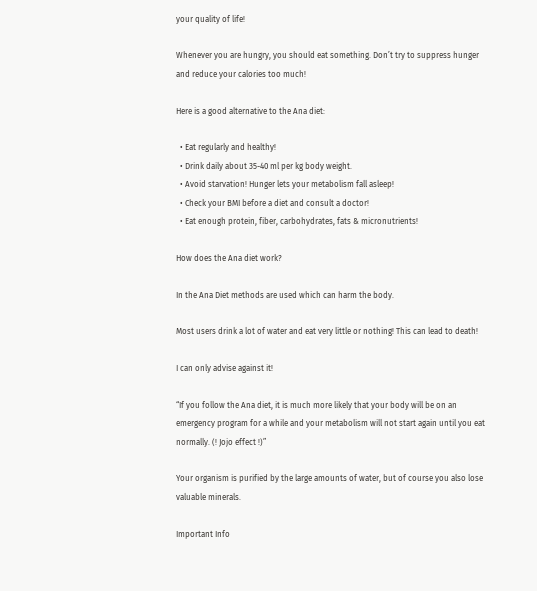your quality of life!

Whenever you are hungry, you should eat something. Don’t try to suppress hunger and reduce your calories too much!

Here is a good alternative to the Ana diet:

  • Eat regularly and healthy!
  • Drink daily about 35-40 ml per kg body weight.
  • Avoid starvation! Hunger lets your metabolism fall asleep!
  • Check your BMI before a diet and consult a doctor!
  • Eat enough protein, fiber, carbohydrates, fats & micronutrients!

How does the Ana diet work?

In the Ana Diet methods are used which can harm the body.

Most users drink a lot of water and eat very little or nothing! This can lead to death!

I can only advise against it!

“If you follow the Ana diet, it is much more likely that your body will be on an emergency program for a while and your metabolism will not start again until you eat normally. (! Jojo effect !)”

Your organism is purified by the large amounts of water, but of course you also lose valuable minerals.

Important Info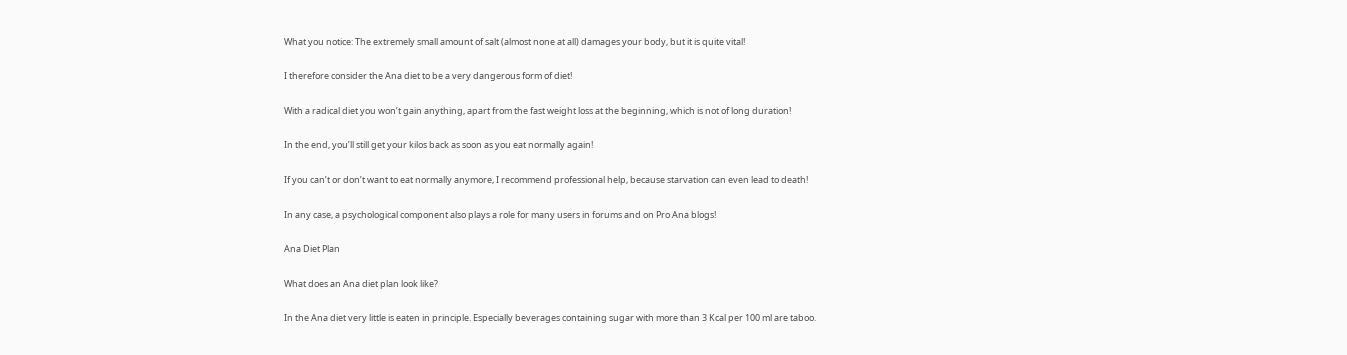What you notice: The extremely small amount of salt (almost none at all) damages your body, but it is quite vital!

I therefore consider the Ana diet to be a very dangerous form of diet!

With a radical diet you won’t gain anything, apart from the fast weight loss at the beginning, which is not of long duration!

In the end, you’ll still get your kilos back as soon as you eat normally again!

If you can’t or don’t want to eat normally anymore, I recommend professional help, because starvation can even lead to death!

In any case, a psychological component also plays a role for many users in forums and on Pro Ana blogs!

Ana Diet Plan

What does an Ana diet plan look like?

In the Ana diet very little is eaten in principle. Especially beverages containing sugar with more than 3 Kcal per 100 ml are taboo.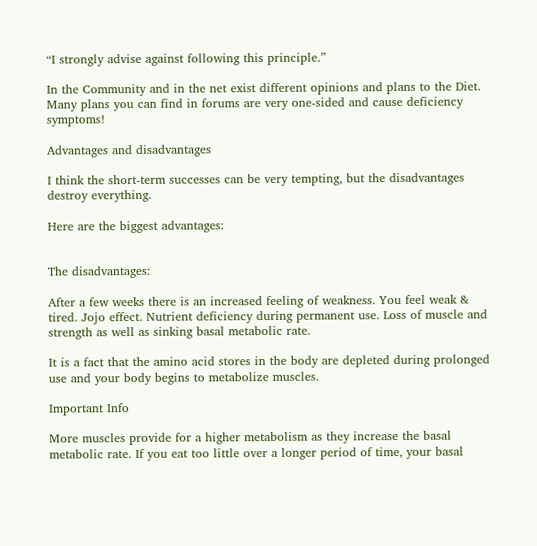“I strongly advise against following this principle.”

In the Community and in the net exist different opinions and plans to the Diet. Many plans you can find in forums are very one-sided and cause deficiency symptoms!

Advantages and disadvantages

I think the short-term successes can be very tempting, but the disadvantages destroy everything.

Here are the biggest advantages:


The disadvantages:

After a few weeks there is an increased feeling of weakness. You feel weak & tired. Jojo effect. Nutrient deficiency during permanent use. Loss of muscle and strength as well as sinking basal metabolic rate.

It is a fact that the amino acid stores in the body are depleted during prolonged use and your body begins to metabolize muscles.

Important Info

More muscles provide for a higher metabolism as they increase the basal metabolic rate. If you eat too little over a longer period of time, your basal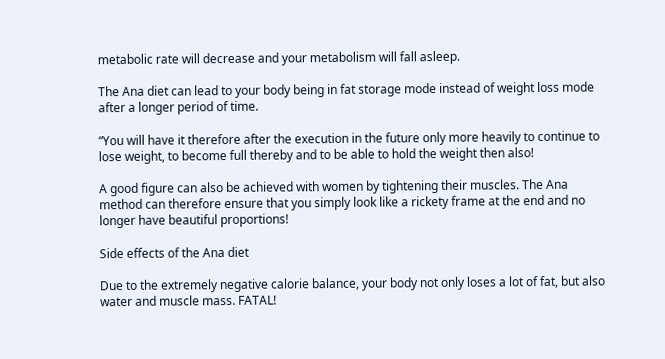metabolic rate will decrease and your metabolism will fall asleep.

The Ana diet can lead to your body being in fat storage mode instead of weight loss mode after a longer period of time.

“You will have it therefore after the execution in the future only more heavily to continue to lose weight, to become full thereby and to be able to hold the weight then also!

A good figure can also be achieved with women by tightening their muscles. The Ana method can therefore ensure that you simply look like a rickety frame at the end and no longer have beautiful proportions!

Side effects of the Ana diet

Due to the extremely negative calorie balance, your body not only loses a lot of fat, but also water and muscle mass. FATAL!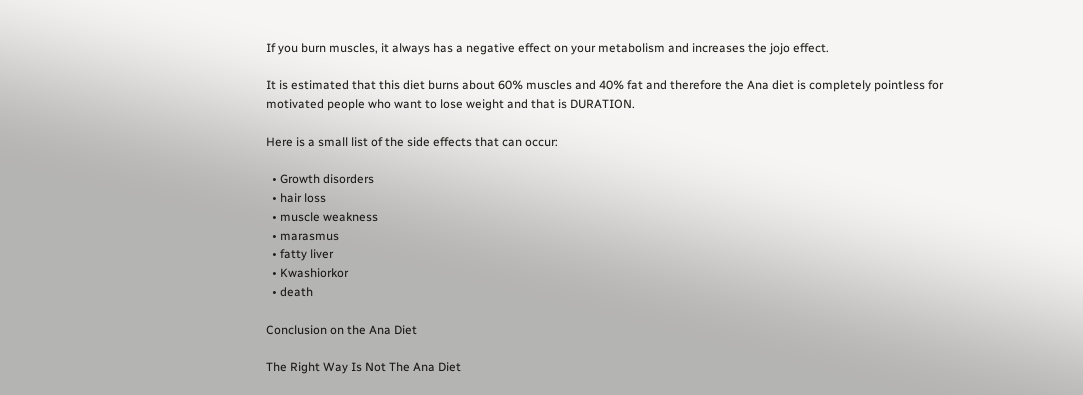If you burn muscles, it always has a negative effect on your metabolism and increases the jojo effect.

It is estimated that this diet burns about 60% muscles and 40% fat and therefore the Ana diet is completely pointless for motivated people who want to lose weight and that is DURATION.

Here is a small list of the side effects that can occur:

  • Growth disorders
  • hair loss
  • muscle weakness
  • marasmus
  • fatty liver
  • Kwashiorkor
  • death

Conclusion on the Ana Diet

The Right Way Is Not The Ana Diet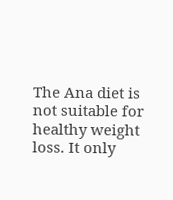The Ana diet is not suitable for healthy weight loss. It only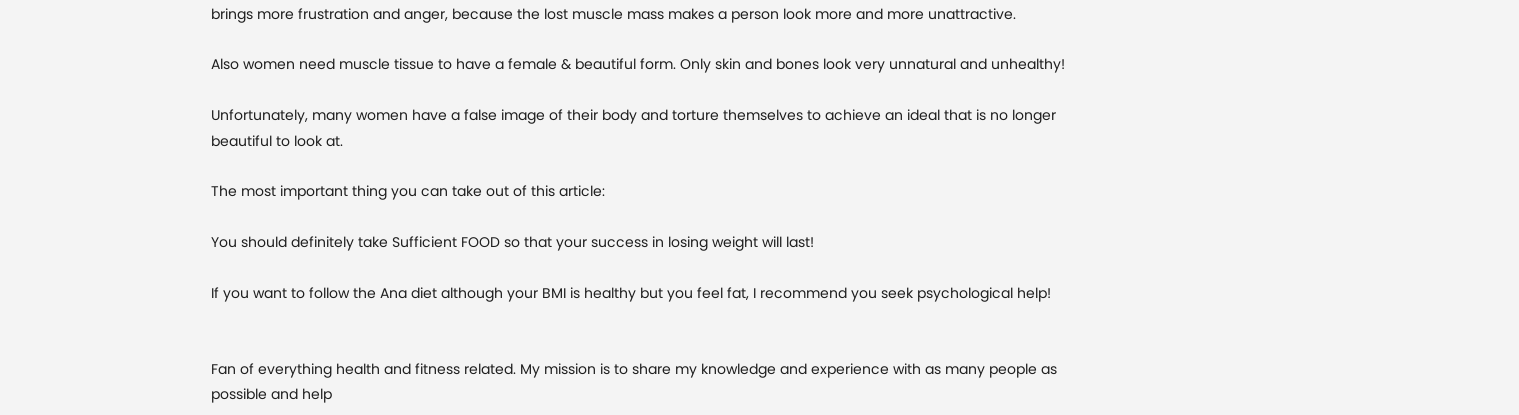brings more frustration and anger, because the lost muscle mass makes a person look more and more unattractive.

Also women need muscle tissue to have a female & beautiful form. Only skin and bones look very unnatural and unhealthy!

Unfortunately, many women have a false image of their body and torture themselves to achieve an ideal that is no longer beautiful to look at.

The most important thing you can take out of this article:

You should definitely take Sufficient FOOD so that your success in losing weight will last!

If you want to follow the Ana diet although your BMI is healthy but you feel fat, I recommend you seek psychological help!


Fan of everything health and fitness related. My mission is to share my knowledge and experience with as many people as possible and help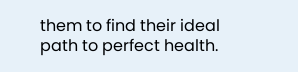them to find their ideal path to perfect health.